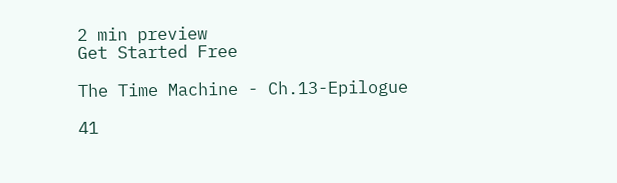2 min preview
Get Started Free

The Time Machine - Ch.13-Epilogue

41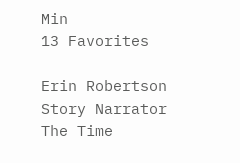Min
13 Favorites

Erin Robertson
Story Narrator
The Time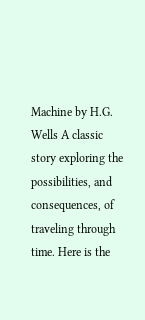Machine by H.G. Wells A classic story exploring the possibilities, and consequences, of traveling through time. Here is the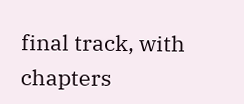final track, with chapters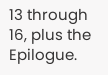13 through 16, plus the Epilogue.